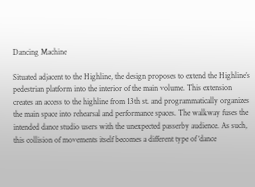Dancing Machine

Situated adjacent to the Highline, the design proposes to extend the Highline’s pedestrian platform into the interior of the main volume. This extension creates an access to the highline from 13th st. and programmatically organizes the main space into rehearsal and performance spaces. The walkway fuses the intended dance studio users with the unexpected passerby audience. As such, this collision of movements itself becomes a different type of ‘dance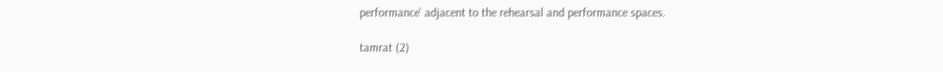performance’ adjacent to the rehearsal and performance spaces.

tamrat (2)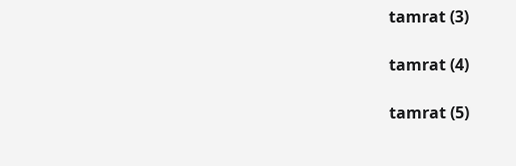tamrat (3)

tamrat (4)

tamrat (5)